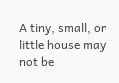A tiny, small, or little house may not be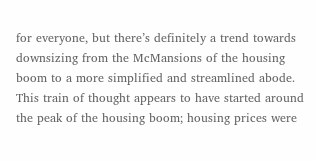for everyone, but there’s definitely a trend towards downsizing from the McMansions of the housing boom to a more simplified and streamlined abode. This train of thought appears to have started around the peak of the housing boom; housing prices were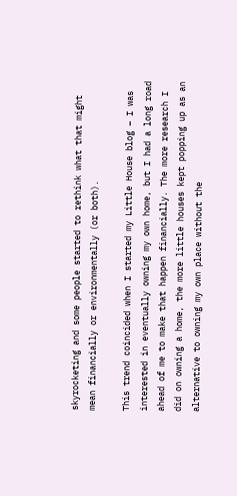skyrocketing and some people started to rethink what that might mean financially or environmentally (or both).

This trend coincided when I started my Little House blog – I was interested in eventually owning my own home, but I had a long road ahead of me to make that happen financially. The more research I did on owning a home, the more little houses kept popping up as an alternative to owning my own place without the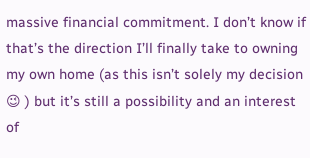massive financial commitment. I don’t know if that’s the direction I’ll finally take to owning my own home (as this isn’t solely my decision 😉 ) but it’s still a possibility and an interest of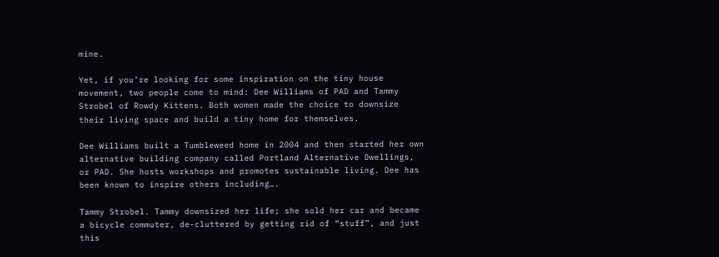mine.

Yet, if you’re looking for some inspiration on the tiny house movement, two people come to mind: Dee Williams of PAD and Tammy Strobel of Rowdy Kittens. Both women made the choice to downsize their living space and build a tiny home for themselves.

Dee Williams built a Tumbleweed home in 2004 and then started her own alternative building company called Portland Alternative Dwellings, or PAD. She hosts workshops and promotes sustainable living. Dee has been known to inspire others including….

Tammy Strobel. Tammy downsized her life; she sold her car and became a bicycle commuter, de-cluttered by getting rid of “stuff”, and just this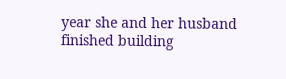year she and her husband finished building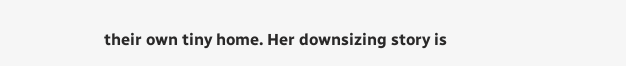their own tiny home. Her downsizing story is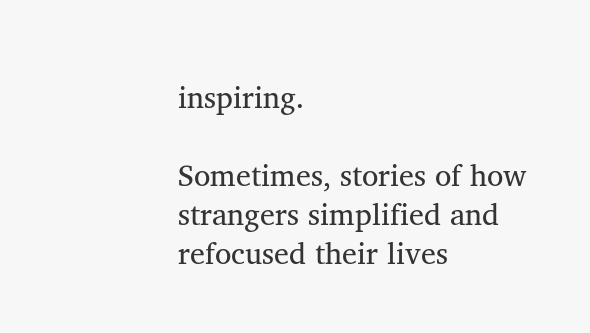inspiring.

Sometimes, stories of how strangers simplified and refocused their lives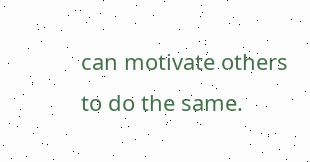can motivate others to do the same.